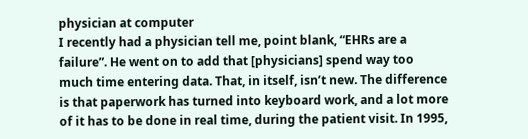physician at computer
I recently had a physician tell me, point blank, “EHRs are a failure”. He went on to add that [physicians] spend way too much time entering data. That, in itself, isn’t new. The difference is that paperwork has turned into keyboard work, and a lot more of it has to be done in real time, during the patient visit. In 1995,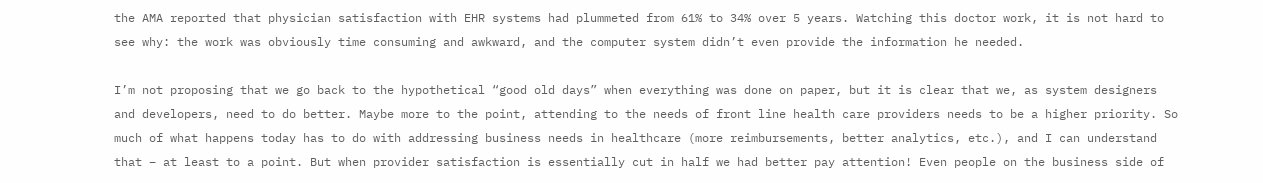the AMA reported that physician satisfaction with EHR systems had plummeted from 61% to 34% over 5 years. Watching this doctor work, it is not hard to see why: the work was obviously time consuming and awkward, and the computer system didn’t even provide the information he needed.

I’m not proposing that we go back to the hypothetical “good old days” when everything was done on paper, but it is clear that we, as system designers and developers, need to do better. Maybe more to the point, attending to the needs of front line health care providers needs to be a higher priority. So much of what happens today has to do with addressing business needs in healthcare (more reimbursements, better analytics, etc.), and I can understand that – at least to a point. But when provider satisfaction is essentially cut in half we had better pay attention! Even people on the business side of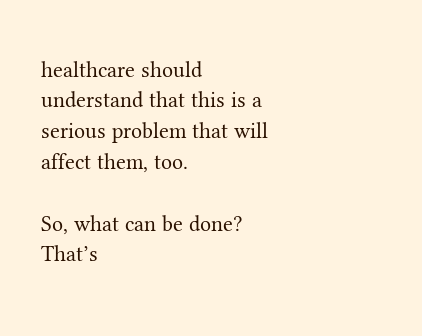healthcare should understand that this is a serious problem that will affect them, too.

So, what can be done? That’s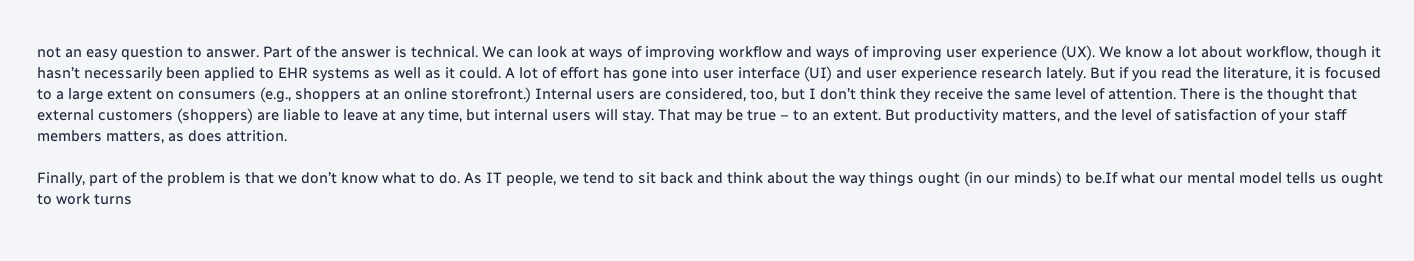not an easy question to answer. Part of the answer is technical. We can look at ways of improving workflow and ways of improving user experience (UX). We know a lot about workflow, though it hasn’t necessarily been applied to EHR systems as well as it could. A lot of effort has gone into user interface (UI) and user experience research lately. But if you read the literature, it is focused to a large extent on consumers (e.g., shoppers at an online storefront.) Internal users are considered, too, but I don’t think they receive the same level of attention. There is the thought that external customers (shoppers) are liable to leave at any time, but internal users will stay. That may be true – to an extent. But productivity matters, and the level of satisfaction of your staff members matters, as does attrition.

Finally, part of the problem is that we don’t know what to do. As IT people, we tend to sit back and think about the way things ought (in our minds) to be.If what our mental model tells us ought to work turns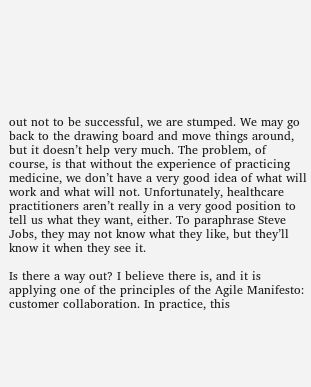out not to be successful, we are stumped. We may go back to the drawing board and move things around, but it doesn’t help very much. The problem, of course, is that without the experience of practicing medicine, we don’t have a very good idea of what will work and what will not. Unfortunately, healthcare practitioners aren’t really in a very good position to tell us what they want, either. To paraphrase Steve Jobs, they may not know what they like, but they’ll know it when they see it.

Is there a way out? I believe there is, and it is applying one of the principles of the Agile Manifesto: customer collaboration. In practice, this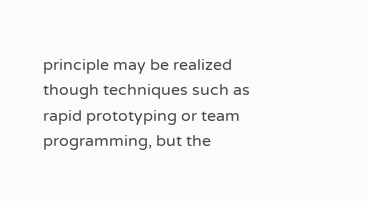principle may be realized though techniques such as rapid prototyping or team programming, but the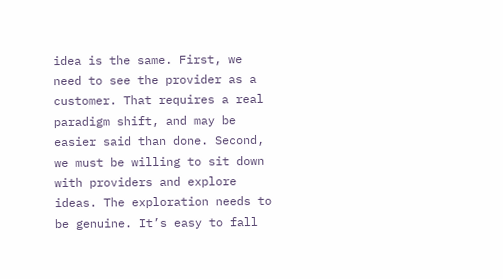idea is the same. First, we need to see the provider as a customer. That requires a real paradigm shift, and may be easier said than done. Second, we must be willing to sit down with providers and explore ideas. The exploration needs to be genuine. It’s easy to fall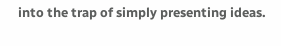into the trap of simply presenting ideas.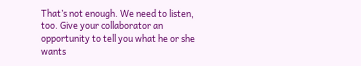That’s not enough. We need to listen, too. Give your collaborator an opportunity to tell you what he or she wants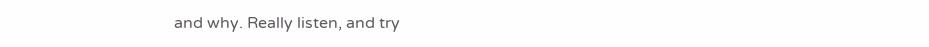and why. Really listen, and try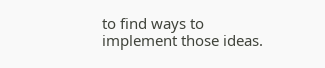to find ways to implement those ideas.